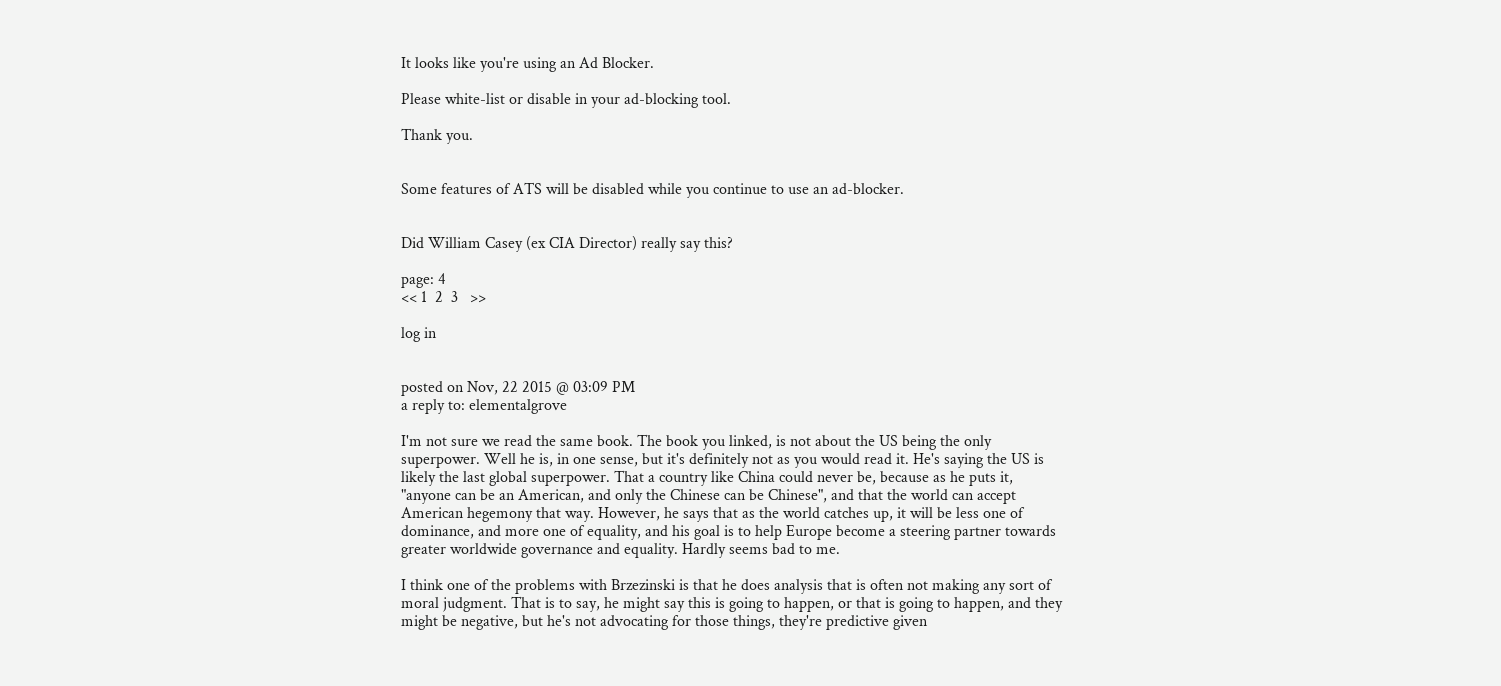It looks like you're using an Ad Blocker.

Please white-list or disable in your ad-blocking tool.

Thank you.


Some features of ATS will be disabled while you continue to use an ad-blocker.


Did William Casey (ex CIA Director) really say this?

page: 4
<< 1  2  3   >>

log in


posted on Nov, 22 2015 @ 03:09 PM
a reply to: elementalgrove

I'm not sure we read the same book. The book you linked, is not about the US being the only superpower. Well he is, in one sense, but it's definitely not as you would read it. He's saying the US is likely the last global superpower. That a country like China could never be, because as he puts it, "anyone can be an American, and only the Chinese can be Chinese", and that the world can accept American hegemony that way. However, he says that as the world catches up, it will be less one of dominance, and more one of equality, and his goal is to help Europe become a steering partner towards greater worldwide governance and equality. Hardly seems bad to me.

I think one of the problems with Brzezinski is that he does analysis that is often not making any sort of moral judgment. That is to say, he might say this is going to happen, or that is going to happen, and they might be negative, but he's not advocating for those things, they're predictive given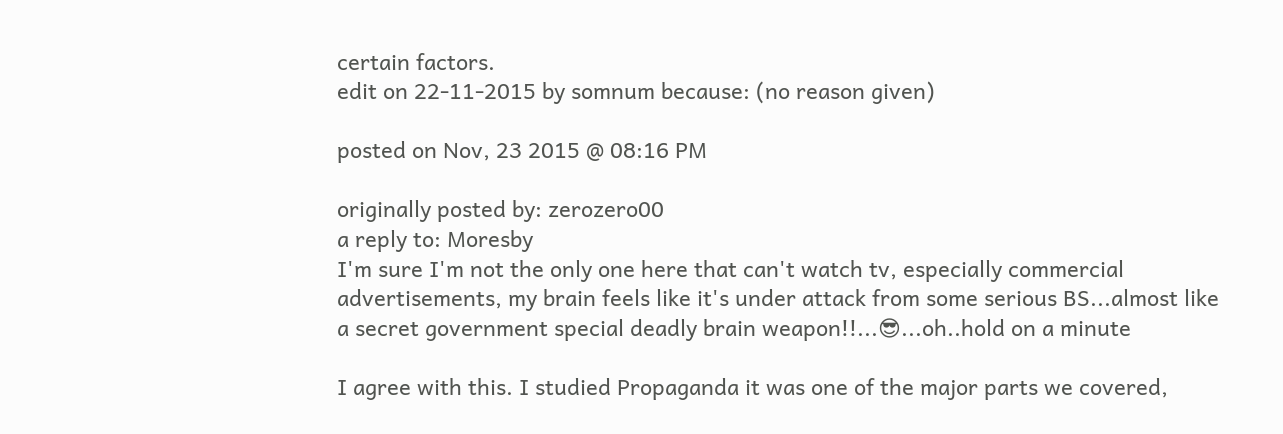certain factors.
edit on 22-11-2015 by somnum because: (no reason given)

posted on Nov, 23 2015 @ 08:16 PM

originally posted by: zerozero00
a reply to: Moresby
I'm sure I'm not the only one here that can't watch tv, especially commercial advertisements, my brain feels like it's under attack from some serious BS...almost like a secret government special deadly brain weapon!!...😎...oh..hold on a minute

I agree with this. I studied Propaganda it was one of the major parts we covered,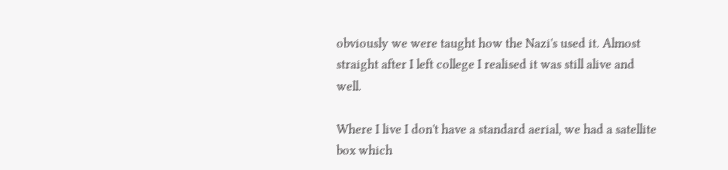obviously we were taught how the Nazi's used it. Almost straight after I left college I realised it was still alive and well.

Where I live I don't have a standard aerial, we had a satellite box which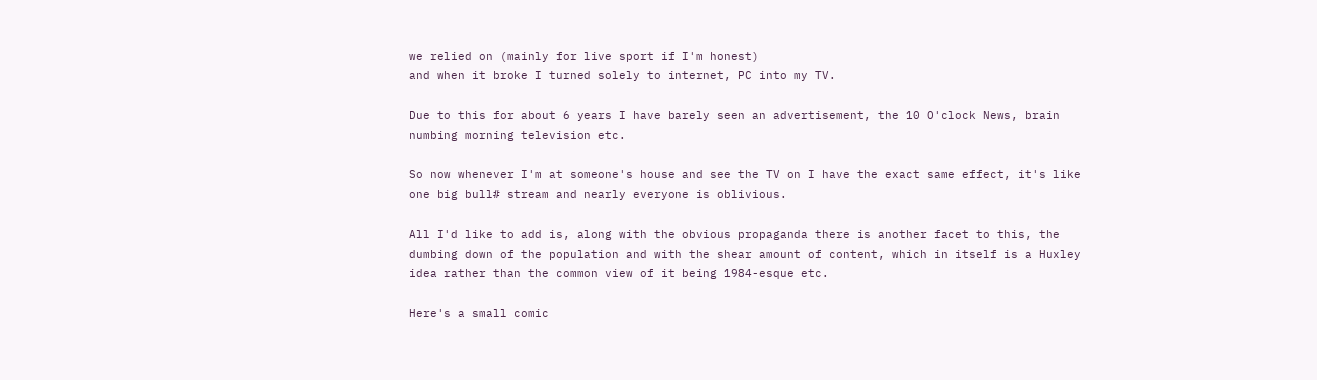we relied on (mainly for live sport if I'm honest)
and when it broke I turned solely to internet, PC into my TV.

Due to this for about 6 years I have barely seen an advertisement, the 10 O'clock News, brain numbing morning television etc.

So now whenever I'm at someone's house and see the TV on I have the exact same effect, it's like one big bull# stream and nearly everyone is oblivious.

All I'd like to add is, along with the obvious propaganda there is another facet to this, the dumbing down of the population and with the shear amount of content, which in itself is a Huxley idea rather than the common view of it being 1984-esque etc.

Here's a small comic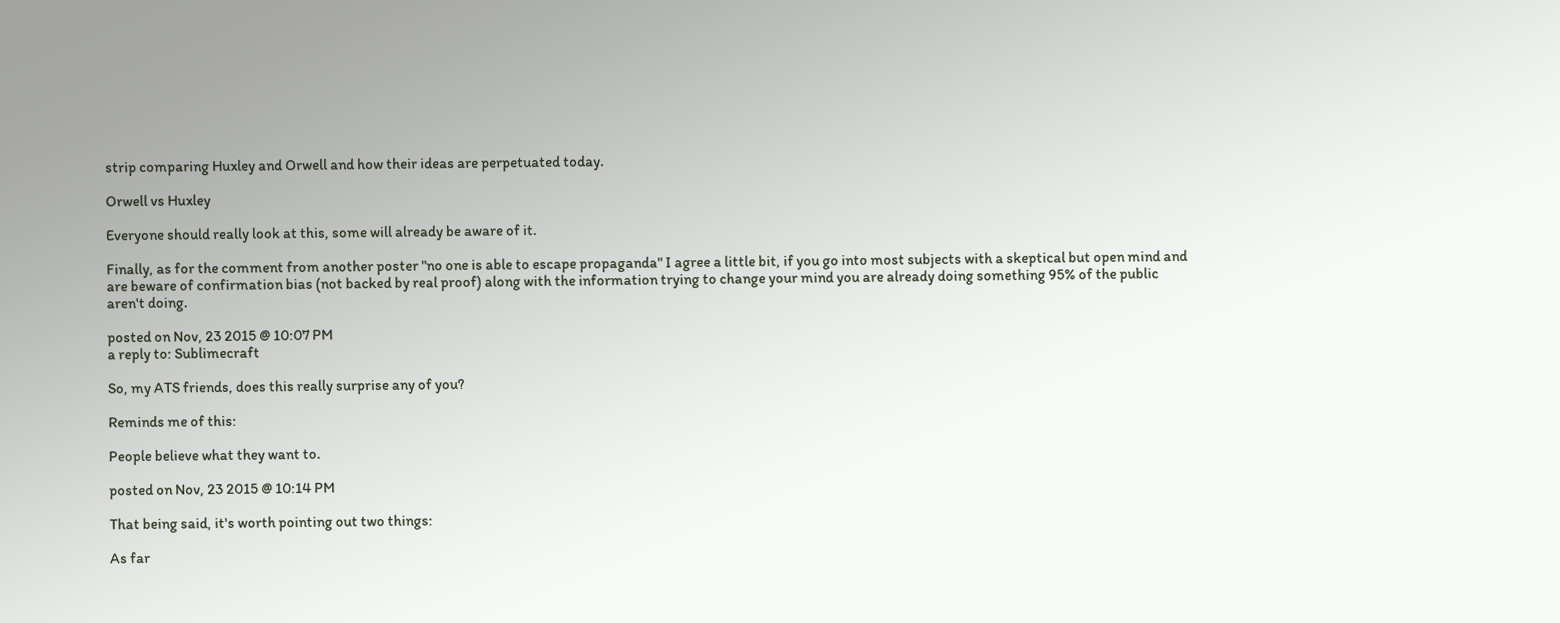strip comparing Huxley and Orwell and how their ideas are perpetuated today.

Orwell vs Huxley

Everyone should really look at this, some will already be aware of it.

Finally, as for the comment from another poster "no one is able to escape propaganda" I agree a little bit, if you go into most subjects with a skeptical but open mind and are beware of confirmation bias (not backed by real proof) along with the information trying to change your mind you are already doing something 95% of the public aren't doing.

posted on Nov, 23 2015 @ 10:07 PM
a reply to: Sublimecraft

So, my ATS friends, does this really surprise any of you?

Reminds me of this:

People believe what they want to.

posted on Nov, 23 2015 @ 10:14 PM

That being said, it's worth pointing out two things:

As far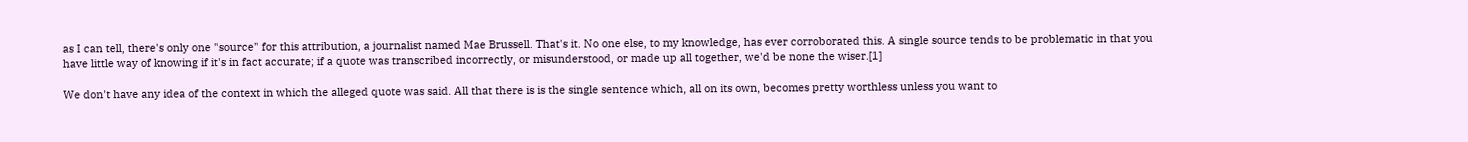as I can tell, there's only one "source" for this attribution, a journalist named Mae Brussell. That's it. No one else, to my knowledge, has ever corroborated this. A single source tends to be problematic in that you have little way of knowing if it's in fact accurate; if a quote was transcribed incorrectly, or misunderstood, or made up all together, we'd be none the wiser.[1]

We don't have any idea of the context in which the alleged quote was said. All that there is is the single sentence which, all on its own, becomes pretty worthless unless you want to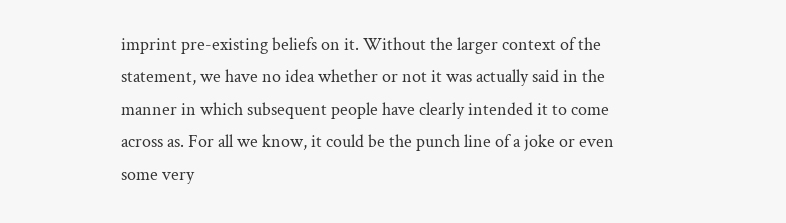imprint pre-existing beliefs on it. Without the larger context of the statement, we have no idea whether or not it was actually said in the manner in which subsequent people have clearly intended it to come across as. For all we know, it could be the punch line of a joke or even some very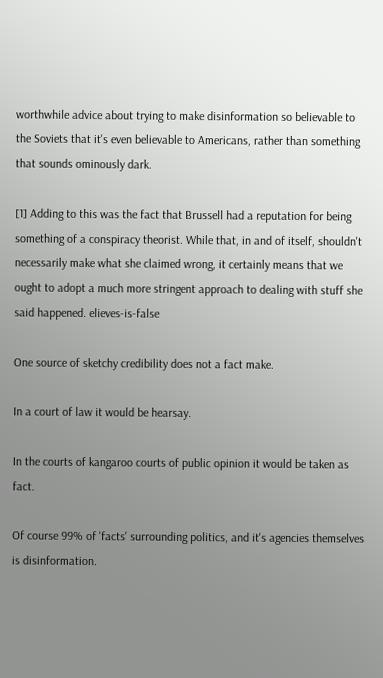worthwhile advice about trying to make disinformation so believable to the Soviets that it's even believable to Americans, rather than something that sounds ominously dark.

[1] Adding to this was the fact that Brussell had a reputation for being something of a conspiracy theorist. While that, in and of itself, shouldn't necessarily make what she claimed wrong, it certainly means that we ought to adopt a much more stringent approach to dealing with stuff she said happened. elieves-is-false

One source of sketchy credibility does not a fact make.

In a court of law it would be hearsay.

In the courts of kangaroo courts of public opinion it would be taken as fact.

Of course 99% of 'facts' surrounding politics, and it's agencies themselves is disinformation.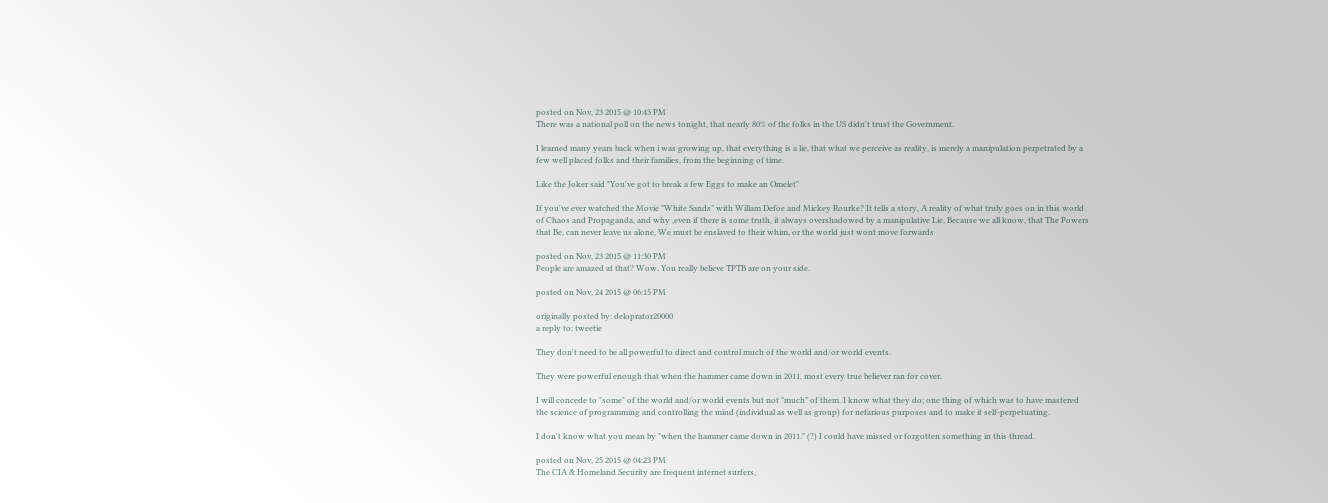posted on Nov, 23 2015 @ 10:43 PM
There was a national poll on the news tonight, that nearly 80% of the folks in the US didn't trust the Government.

I learned many years back when i was growing up, that everything is a lie, that what we perceive as reality, is merely a manipulation perpetrated by a few well placed folks and their families, from the beginning of time.

Like the Joker said "You've got to break a few Eggs to make an Omelet"

If you've ever watched the Movie "White Sands" with Willam Defoe and Mickey Rourke? It tells a story, A reality of what truly goes on in this world of Chaos and Propaganda, and why ,even if there is some truth, it always overshadowed by a manipulative Lie, Because we all know, that The Powers that Be, can never leave us alone, We must be enslaved to their whim, or the world just wont move forwards

posted on Nov, 23 2015 @ 11:30 PM
People are amazed at that? Wow. You really believe TPTB are on your side.

posted on Nov, 24 2015 @ 06:15 PM

originally posted by: deloprator20000
a reply to: tweetie

They don't need to be all powerful to direct and control much of the world and/or world events.

They were powerful enough that when the hammer came down in 2011, most every true believer ran for cover.

I will concede to "some" of the world and/or world events but not "much" of them. I know what they do; one thing of which was to have mastered the science of programming and controlling the mind (individual as well as group) for nefarious purposes and to make it self-perpetuating.

I don't know what you mean by "when the hammer came down in 2011." (?) I could have missed or forgotten something in this thread.

posted on Nov, 25 2015 @ 04:23 PM
The CIA & Homeland Security are frequent internet surfers,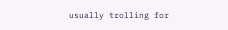usually trolling for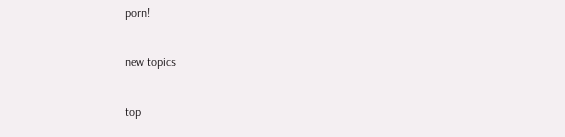porn!

new topics

top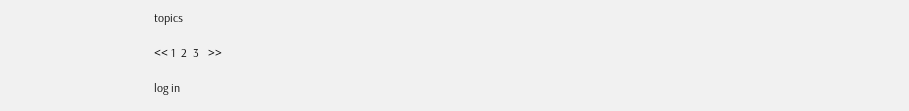topics

<< 1  2  3   >>

log in